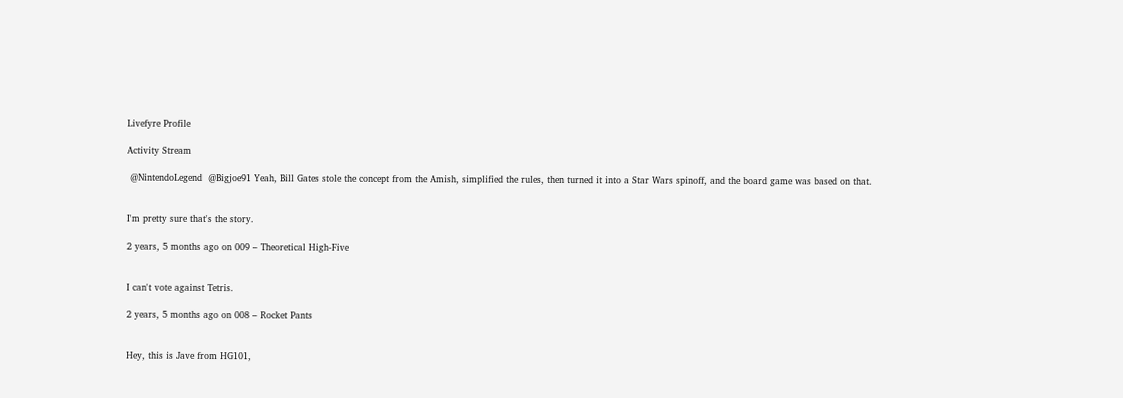Livefyre Profile

Activity Stream

 @NintendoLegend  @Bigjoe91 Yeah, Bill Gates stole the concept from the Amish, simplified the rules, then turned it into a Star Wars spinoff, and the board game was based on that.


I'm pretty sure that's the story.

2 years, 5 months ago on 009 – Theoretical High-Five


I can't vote against Tetris.

2 years, 5 months ago on 008 – Rocket Pants


Hey, this is Jave from HG101,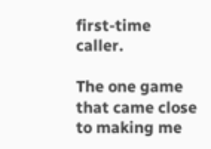first-time caller.

The one game that came close to making me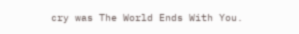cry was The World Ends With You.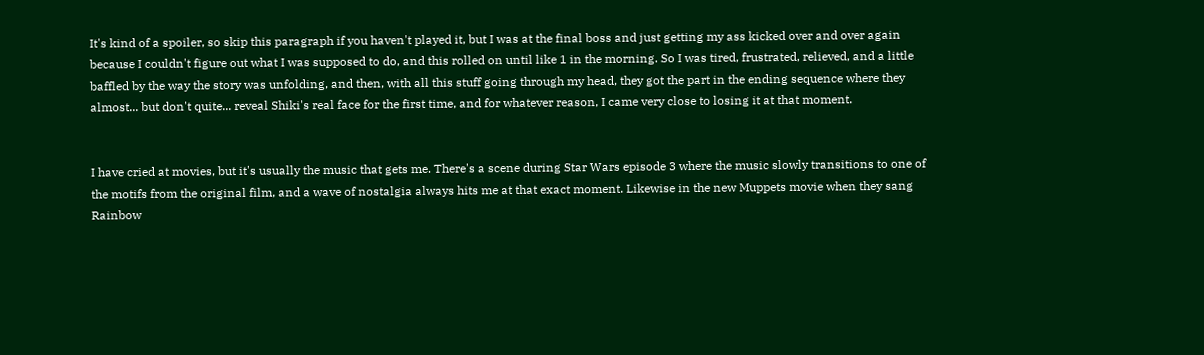It's kind of a spoiler, so skip this paragraph if you haven't played it, but I was at the final boss and just getting my ass kicked over and over again because I couldn't figure out what I was supposed to do, and this rolled on until like 1 in the morning. So I was tired, frustrated, relieved, and a little baffled by the way the story was unfolding, and then, with all this stuff going through my head, they got the part in the ending sequence where they almost... but don't quite... reveal Shiki's real face for the first time, and for whatever reason, I came very close to losing it at that moment.


I have cried at movies, but it's usually the music that gets me. There's a scene during Star Wars episode 3 where the music slowly transitions to one of the motifs from the original film, and a wave of nostalgia always hits me at that exact moment. Likewise in the new Muppets movie when they sang Rainbow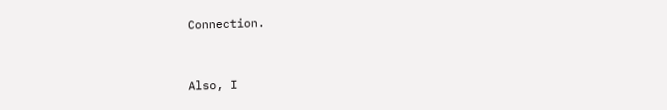Connection.


Also, I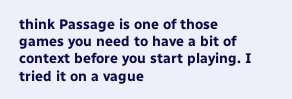think Passage is one of those games you need to have a bit of context before you start playing. I tried it on a vague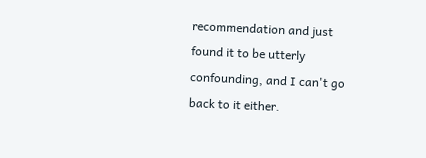recommendation and just found it to be utterly confounding, and I can't go back to it either.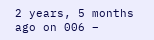2 years, 5 months ago on 006 –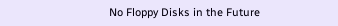No Floppy Disks in the Future